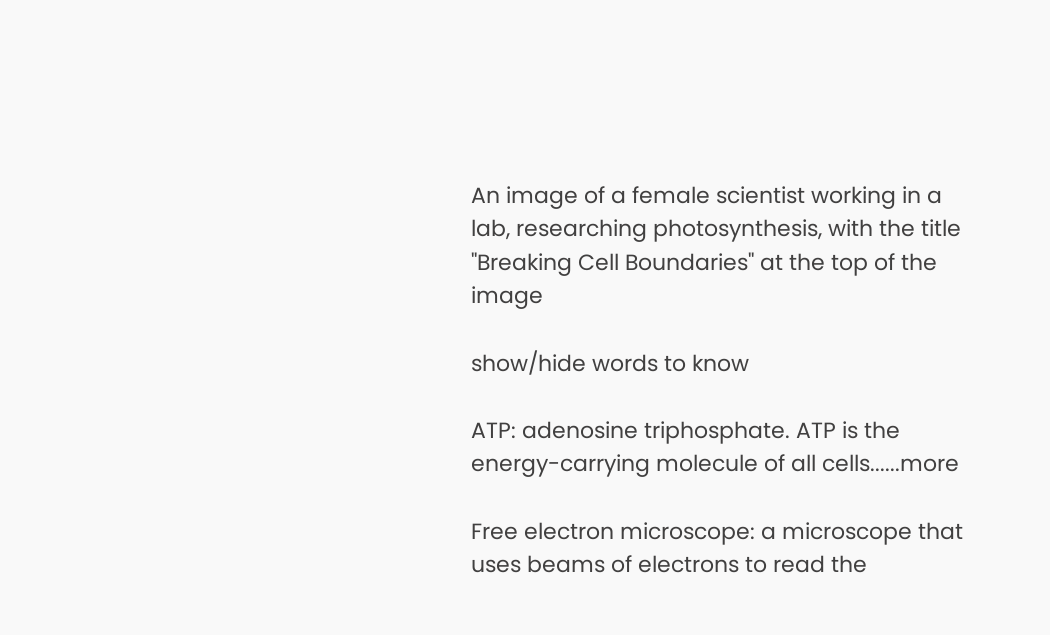An image of a female scientist working in a lab, researching photosynthesis, with the title "Breaking Cell Boundaries" at the top of the image

show/hide words to know

ATP: adenosine triphosphate. ATP is the energy-carrying molecule of all cells......more

Free electron microscope: a microscope that uses beams of electrons to read the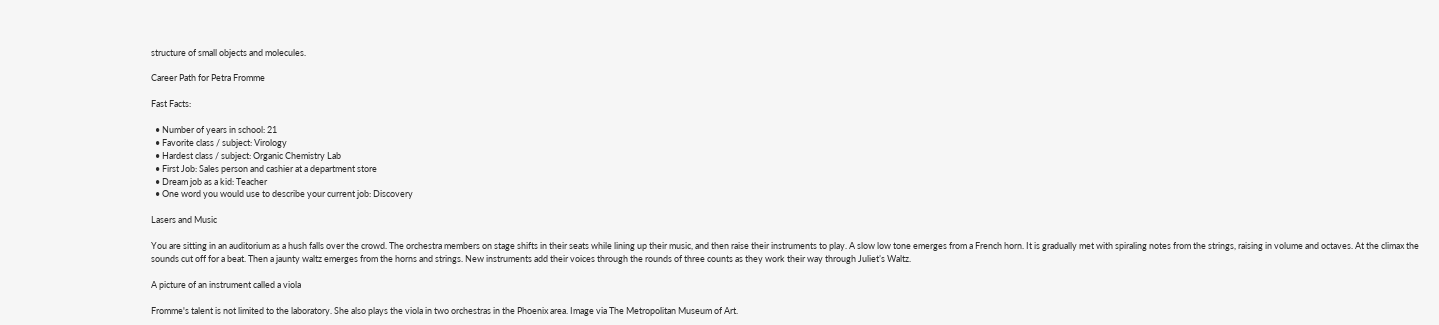structure of small objects and molecules.

Career Path for Petra Fromme

Fast Facts:

  • Number of years in school: 21
  • Favorite class / subject: Virology
  • Hardest class / subject: Organic Chemistry Lab
  • First Job: Sales person and cashier at a department store
  • Dream job as a kid: Teacher
  • One word you would use to describe your current job: Discovery

Lasers and Music

You are sitting in an auditorium as a hush falls over the crowd. The orchestra members on stage shifts in their seats while lining up their music, and then raise their instruments to play. A slow low tone emerges from a French horn. It is gradually met with spiraling notes from the strings, raising in volume and octaves. At the climax the sounds cut off for a beat. Then a jaunty waltz emerges from the horns and strings. New instruments add their voices through the rounds of three counts as they work their way through Juliet’s Waltz.

A picture of an instrument called a viola

Fromme's talent is not limited to the laboratory. She also plays the viola in two orchestras in the Phoenix area. Image via The Metropolitan Museum of Art.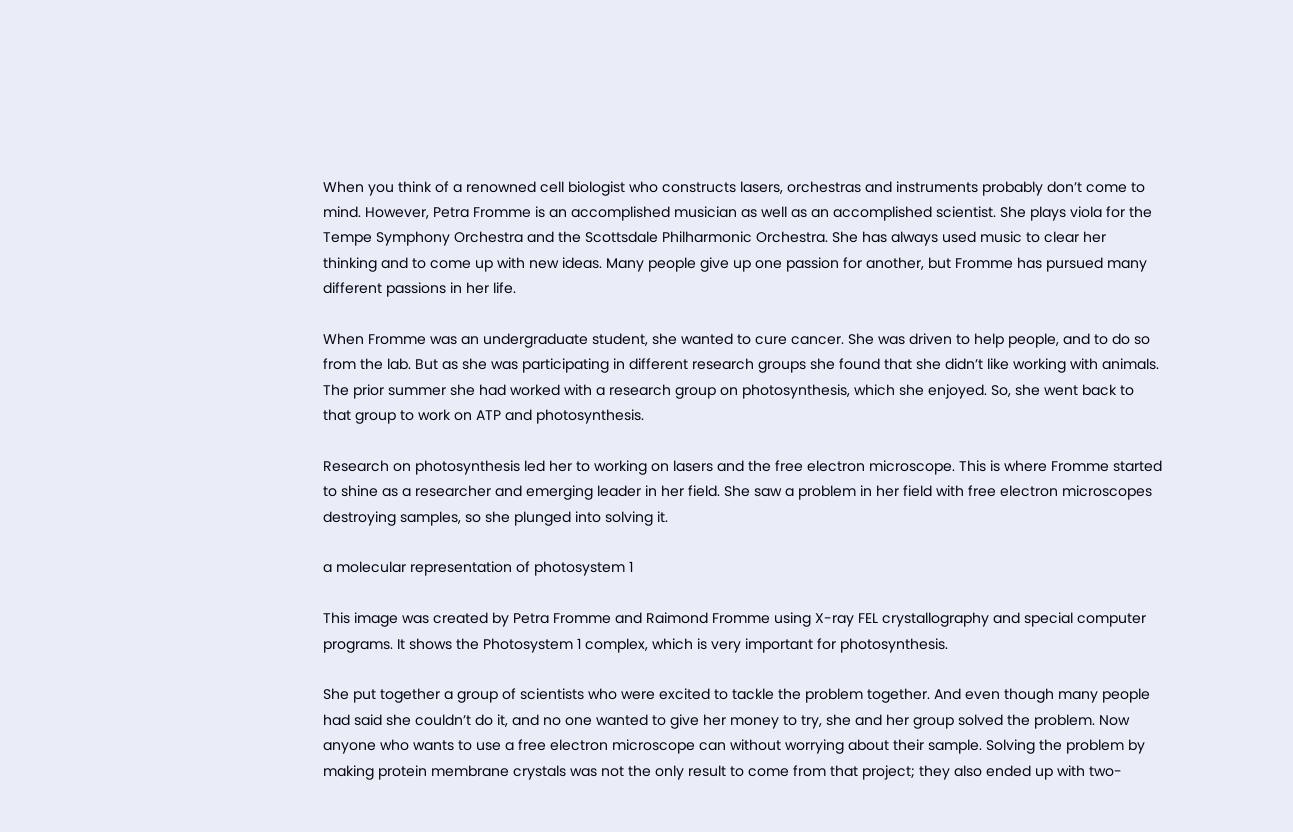When you think of a renowned cell biologist who constructs lasers, orchestras and instruments probably don’t come to mind. However, Petra Fromme is an accomplished musician as well as an accomplished scientist. She plays viola for the Tempe Symphony Orchestra and the Scottsdale Philharmonic Orchestra. She has always used music to clear her thinking and to come up with new ideas. Many people give up one passion for another, but Fromme has pursued many different passions in her life.

When Fromme was an undergraduate student, she wanted to cure cancer. She was driven to help people, and to do so from the lab. But as she was participating in different research groups she found that she didn’t like working with animals. The prior summer she had worked with a research group on photosynthesis, which she enjoyed. So, she went back to that group to work on ATP and photosynthesis.

Research on photosynthesis led her to working on lasers and the free electron microscope. This is where Fromme started to shine as a researcher and emerging leader in her field. She saw a problem in her field with free electron microscopes destroying samples, so she plunged into solving it.

a molecular representation of photosystem 1

This image was created by Petra Fromme and Raimond Fromme using X-ray FEL crystallography and special computer programs. It shows the Photosystem 1 complex, which is very important for photosynthesis.

She put together a group of scientists who were excited to tackle the problem together. And even though many people had said she couldn’t do it, and no one wanted to give her money to try, she and her group solved the problem. Now anyone who wants to use a free electron microscope can without worrying about their sample. Solving the problem by making protein membrane crystals was not the only result to come from that project; they also ended up with two-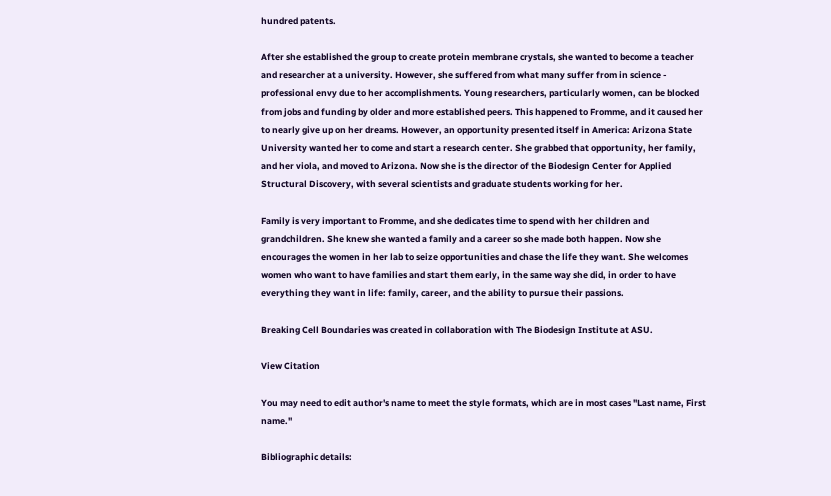hundred patents.

After she established the group to create protein membrane crystals, she wanted to become a teacher and researcher at a university. However, she suffered from what many suffer from in science - professional envy due to her accomplishments. Young researchers, particularly women, can be blocked from jobs and funding by older and more established peers. This happened to Fromme, and it caused her to nearly give up on her dreams. However, an opportunity presented itself in America: Arizona State University wanted her to come and start a research center. She grabbed that opportunity, her family, and her viola, and moved to Arizona. Now she is the director of the Biodesign Center for Applied Structural Discovery, with several scientists and graduate students working for her.

Family is very important to Fromme, and she dedicates time to spend with her children and grandchildren. She knew she wanted a family and a career so she made both happen. Now she encourages the women in her lab to seize opportunities and chase the life they want. She welcomes women who want to have families and start them early, in the same way she did, in order to have everything they want in life: family, career, and the ability to pursue their passions.

Breaking Cell Boundaries was created in collaboration with The Biodesign Institute at ASU.

View Citation

You may need to edit author's name to meet the style formats, which are in most cases "Last name, First name."

Bibliographic details: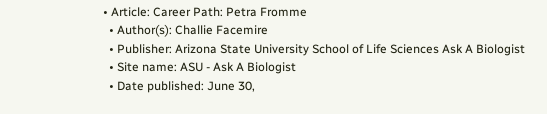• Article: Career Path: Petra Fromme
  • Author(s): Challie Facemire
  • Publisher: Arizona State University School of Life Sciences Ask A Biologist
  • Site name: ASU - Ask A Biologist
  • Date published: June 30,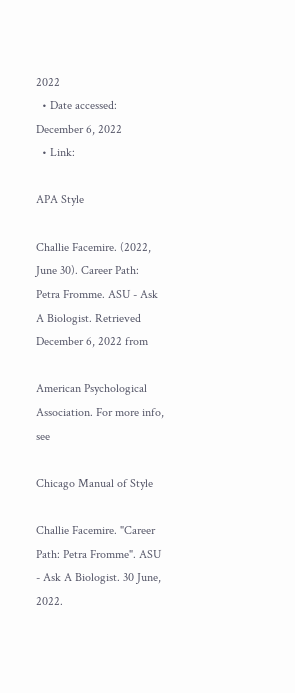2022
  • Date accessed: December 6, 2022
  • Link:

APA Style

Challie Facemire. (2022, June 30). Career Path: Petra Fromme. ASU - Ask A Biologist. Retrieved December 6, 2022 from

American Psychological Association. For more info, see

Chicago Manual of Style

Challie Facemire. "Career Path: Petra Fromme". ASU - Ask A Biologist. 30 June, 2022.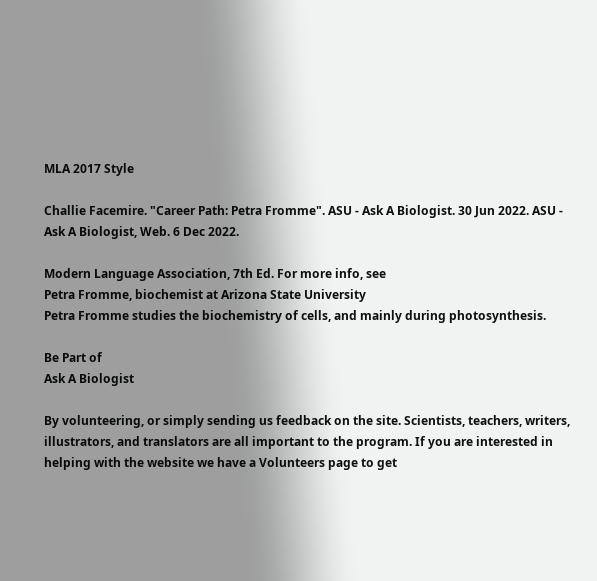MLA 2017 Style

Challie Facemire. "Career Path: Petra Fromme". ASU - Ask A Biologist. 30 Jun 2022. ASU - Ask A Biologist, Web. 6 Dec 2022.

Modern Language Association, 7th Ed. For more info, see
Petra Fromme, biochemist at Arizona State University
Petra Fromme studies the biochemistry of cells, and mainly during photosynthesis.

Be Part of
Ask A Biologist

By volunteering, or simply sending us feedback on the site. Scientists, teachers, writers, illustrators, and translators are all important to the program. If you are interested in helping with the website we have a Volunteers page to get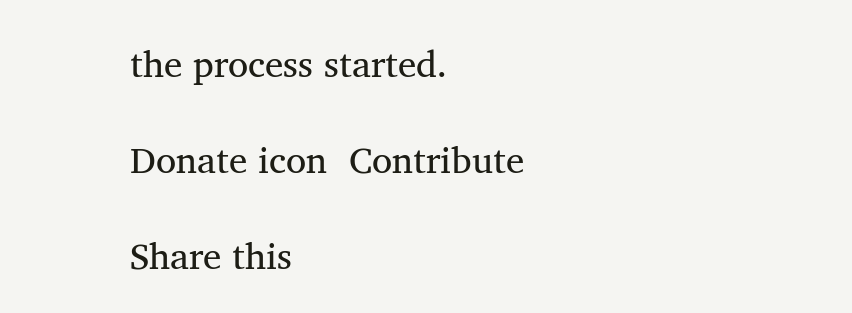the process started.

Donate icon  Contribute

Share this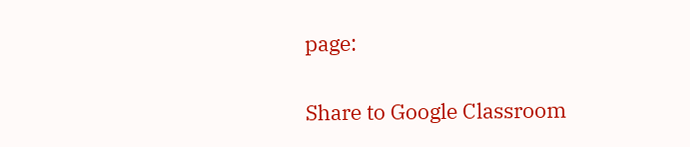page:


Share to Google Classroom